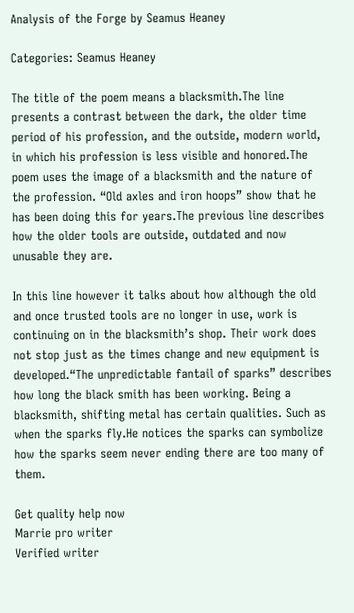Analysis of the Forge by Seamus Heaney

Categories: Seamus Heaney

The title of the poem means a blacksmith.The line presents a contrast between the dark, the older time period of his profession, and the outside, modern world, in which his profession is less visible and honored.The poem uses the image of a blacksmith and the nature of the profession. “Old axles and iron hoops” show that he has been doing this for years.The previous line describes how the older tools are outside, outdated and now unusable they are.

In this line however it talks about how although the old and once trusted tools are no longer in use, work is continuing on in the blacksmith’s shop. Their work does not stop just as the times change and new equipment is developed.“The unpredictable fantail of sparks” describes how long the black smith has been working. Being a blacksmith, shifting metal has certain qualities. Such as when the sparks fly.He notices the sparks can symbolize how the sparks seem never ending there are too many of them.

Get quality help now
Marrie pro writer
Verified writer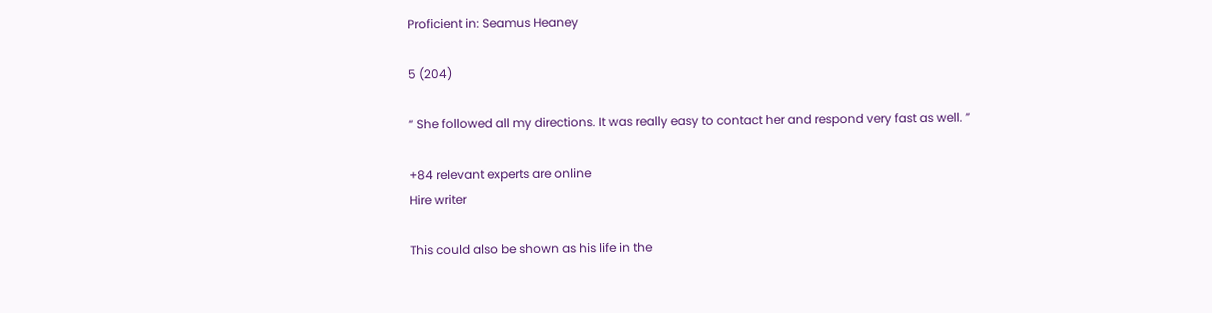Proficient in: Seamus Heaney

5 (204)

“ She followed all my directions. It was really easy to contact her and respond very fast as well. ”

+84 relevant experts are online
Hire writer

This could also be shown as his life in the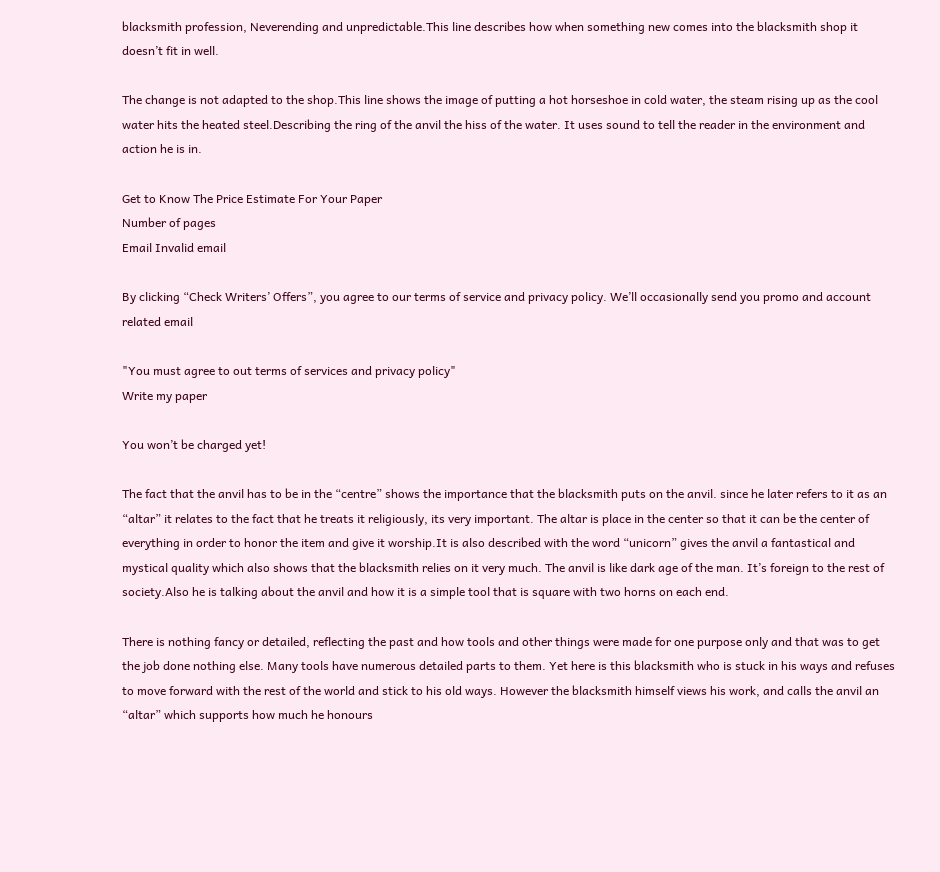blacksmith profession, Neverending and unpredictable.This line describes how when something new comes into the blacksmith shop it doesn’t fit in well.

The change is not adapted to the shop.This line shows the image of putting a hot horseshoe in cold water, the steam rising up as the cool water hits the heated steel.Describing the ring of the anvil the hiss of the water. It uses sound to tell the reader in the environment and action he is in.

Get to Know The Price Estimate For Your Paper
Number of pages
Email Invalid email

By clicking “Check Writers’ Offers”, you agree to our terms of service and privacy policy. We’ll occasionally send you promo and account related email

"You must agree to out terms of services and privacy policy"
Write my paper

You won’t be charged yet!

The fact that the anvil has to be in the “centre” shows the importance that the blacksmith puts on the anvil. since he later refers to it as an “altar” it relates to the fact that he treats it religiously, its very important. The altar is place in the center so that it can be the center of everything in order to honor the item and give it worship.It is also described with the word “unicorn” gives the anvil a fantastical and mystical quality which also shows that the blacksmith relies on it very much. The anvil is like dark age of the man. It’s foreign to the rest of society.Also he is talking about the anvil and how it is a simple tool that is square with two horns on each end.

There is nothing fancy or detailed, reflecting the past and how tools and other things were made for one purpose only and that was to get the job done nothing else. Many tools have numerous detailed parts to them. Yet here is this blacksmith who is stuck in his ways and refuses to move forward with the rest of the world and stick to his old ways. However the blacksmith himself views his work, and calls the anvil an “altar” which supports how much he honours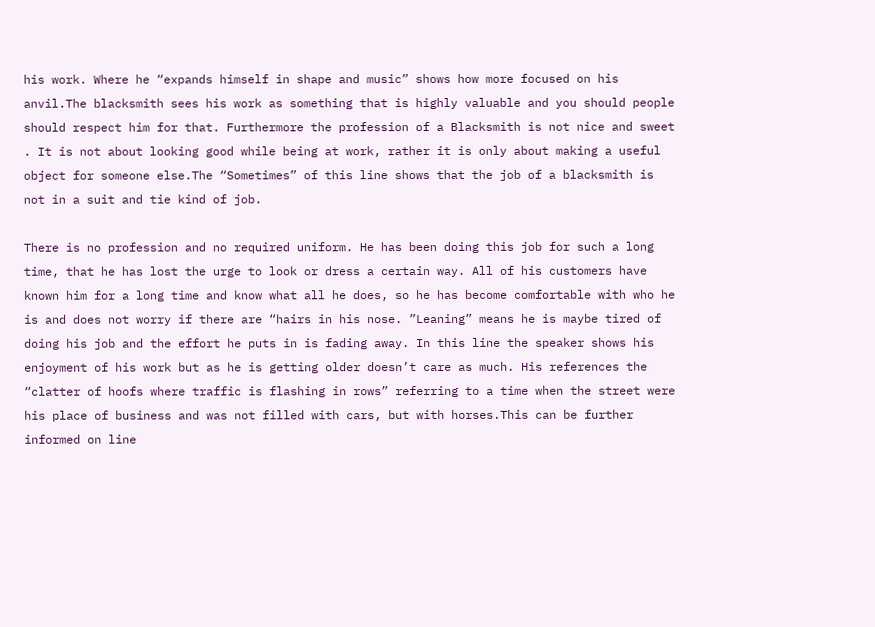his work. Where he “expands himself in shape and music” shows how more focused on his anvil.The blacksmith sees his work as something that is highly valuable and you should people should respect him for that. Furthermore the profession of a Blacksmith is not nice and sweet . It is not about looking good while being at work, rather it is only about making a useful object for someone else.The “Sometimes” of this line shows that the job of a blacksmith is not in a suit and tie kind of job.

There is no profession and no required uniform. He has been doing this job for such a long time, that he has lost the urge to look or dress a certain way. All of his customers have known him for a long time and know what all he does, so he has become comfortable with who he is and does not worry if there are “hairs in his nose. ”Leaning” means he is maybe tired of doing his job and the effort he puts in is fading away. In this line the speaker shows his enjoyment of his work but as he is getting older doesn’t care as much. His references the “clatter of hoofs where traffic is flashing in rows” referring to a time when the street were his place of business and was not filled with cars, but with horses.This can be further informed on line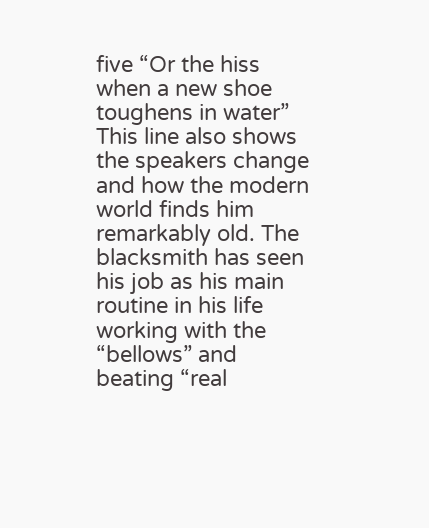five “Or the hiss when a new shoe toughens in water” This line also shows the speakers change and how the modern world finds him remarkably old. The blacksmith has seen his job as his main routine in his life working with the “bellows” and beating “real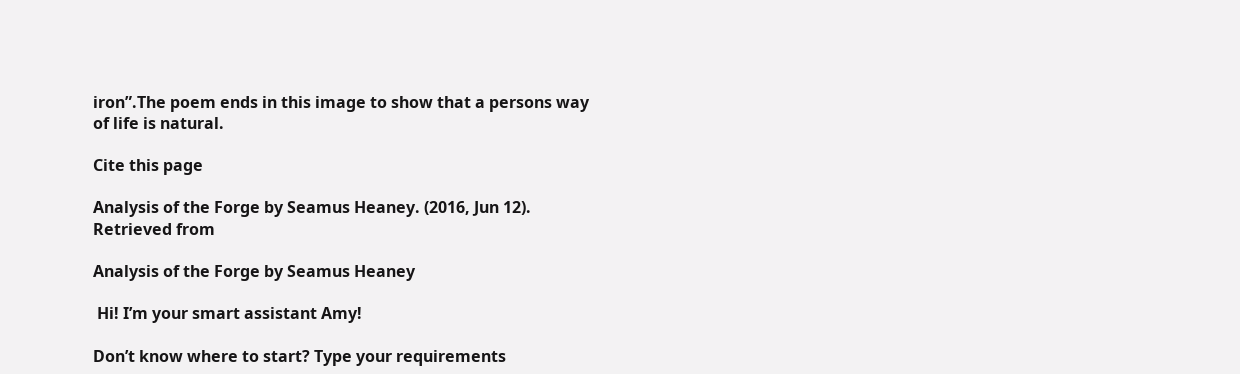iron”.The poem ends in this image to show that a persons way of life is natural.

Cite this page

Analysis of the Forge by Seamus Heaney. (2016, Jun 12). Retrieved from

Analysis of the Forge by Seamus Heaney

 Hi! I’m your smart assistant Amy!

Don’t know where to start? Type your requirements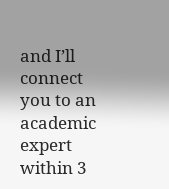and I’ll connect you to an academic expert within 3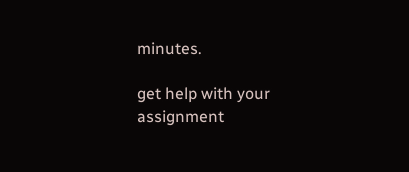minutes.

get help with your assignment